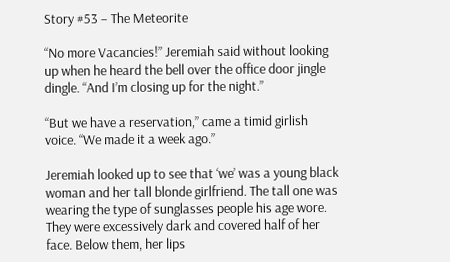Story #53 – The Meteorite

“No more Vacancies!” Jeremiah said without looking up when he heard the bell over the office door jingle dingle. “And I’m closing up for the night.”

“But we have a reservation,” came a timid girlish voice. “We made it a week ago.”

Jeremiah looked up to see that ‘we’ was a young black woman and her tall blonde girlfriend. The tall one was wearing the type of sunglasses people his age wore. They were excessively dark and covered half of her face. Below them, her lips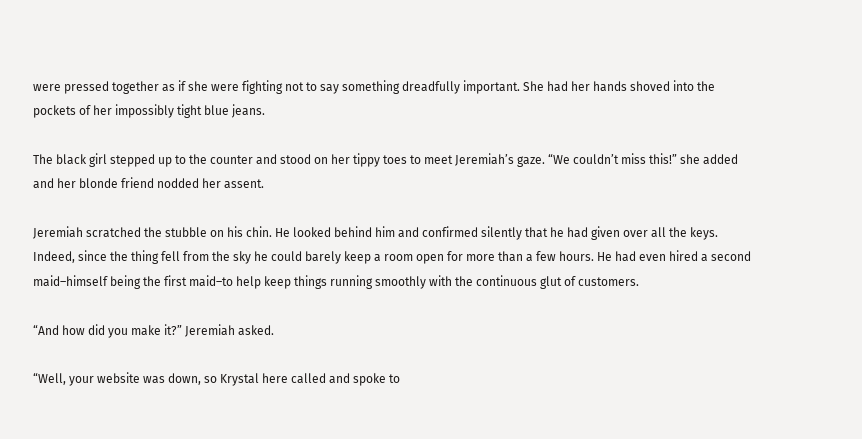were pressed together as if she were fighting not to say something dreadfully important. She had her hands shoved into the pockets of her impossibly tight blue jeans.

The black girl stepped up to the counter and stood on her tippy toes to meet Jeremiah’s gaze. “We couldn’t miss this!” she added and her blonde friend nodded her assent.

Jeremiah scratched the stubble on his chin. He looked behind him and confirmed silently that he had given over all the keys. Indeed, since the thing fell from the sky he could barely keep a room open for more than a few hours. He had even hired a second maid–himself being the first maid–to help keep things running smoothly with the continuous glut of customers.

“And how did you make it?” Jeremiah asked.

“Well, your website was down, so Krystal here called and spoke to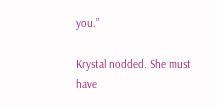you.”

Krystal nodded. She must have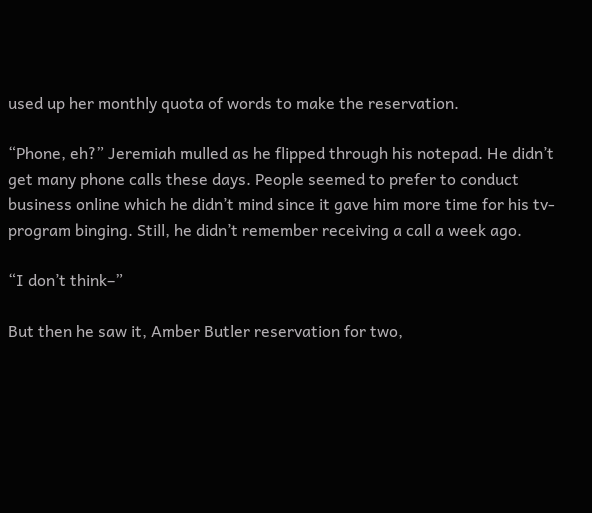used up her monthly quota of words to make the reservation.

“Phone, eh?” Jeremiah mulled as he flipped through his notepad. He didn’t get many phone calls these days. People seemed to prefer to conduct business online which he didn’t mind since it gave him more time for his tv-program binging. Still, he didn’t remember receiving a call a week ago.

“I don’t think–”

But then he saw it, Amber Butler reservation for two,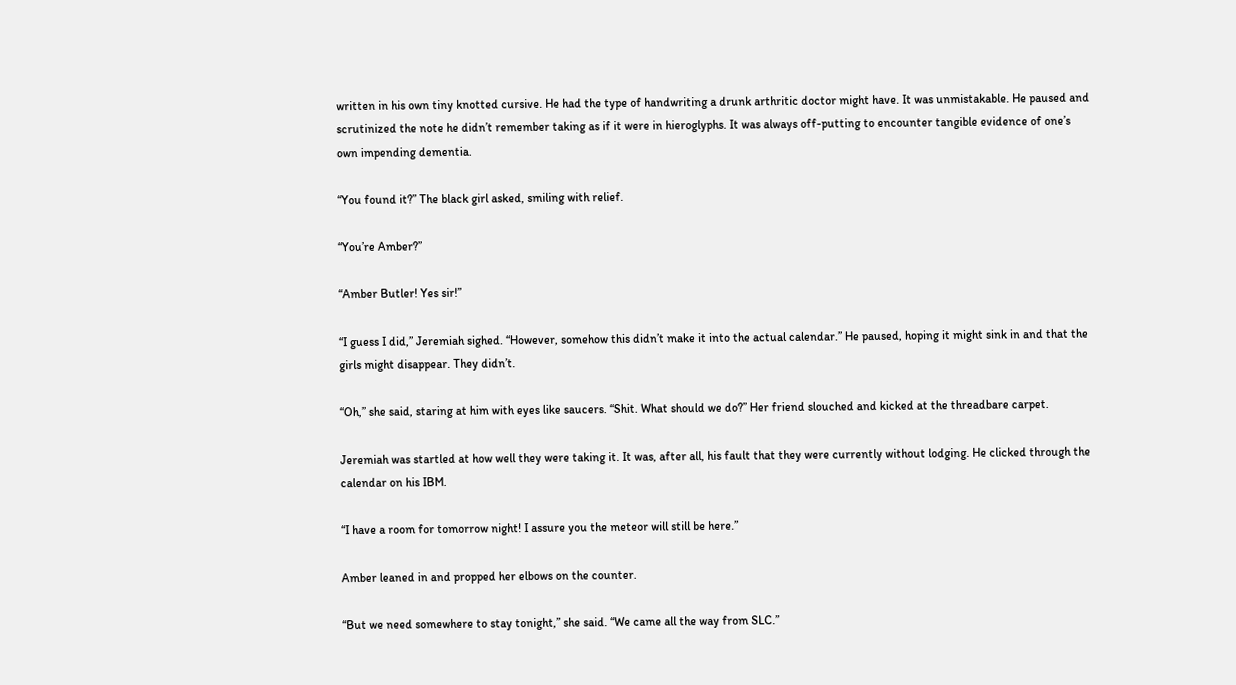written in his own tiny knotted cursive. He had the type of handwriting a drunk arthritic doctor might have. It was unmistakable. He paused and scrutinized the note he didn’t remember taking as if it were in hieroglyphs. It was always off-putting to encounter tangible evidence of one’s own impending dementia.

“You found it?” The black girl asked, smiling with relief.

“You’re Amber?”

“Amber Butler! Yes sir!”

“I guess I did,” Jeremiah sighed. “However, somehow this didn’t make it into the actual calendar.” He paused, hoping it might sink in and that the girls might disappear. They didn’t.

“Oh,” she said, staring at him with eyes like saucers. “Shit. What should we do?” Her friend slouched and kicked at the threadbare carpet.

Jeremiah was startled at how well they were taking it. It was, after all, his fault that they were currently without lodging. He clicked through the calendar on his IBM.

“I have a room for tomorrow night! I assure you the meteor will still be here.”

Amber leaned in and propped her elbows on the counter.

“But we need somewhere to stay tonight,” she said. “We came all the way from SLC.”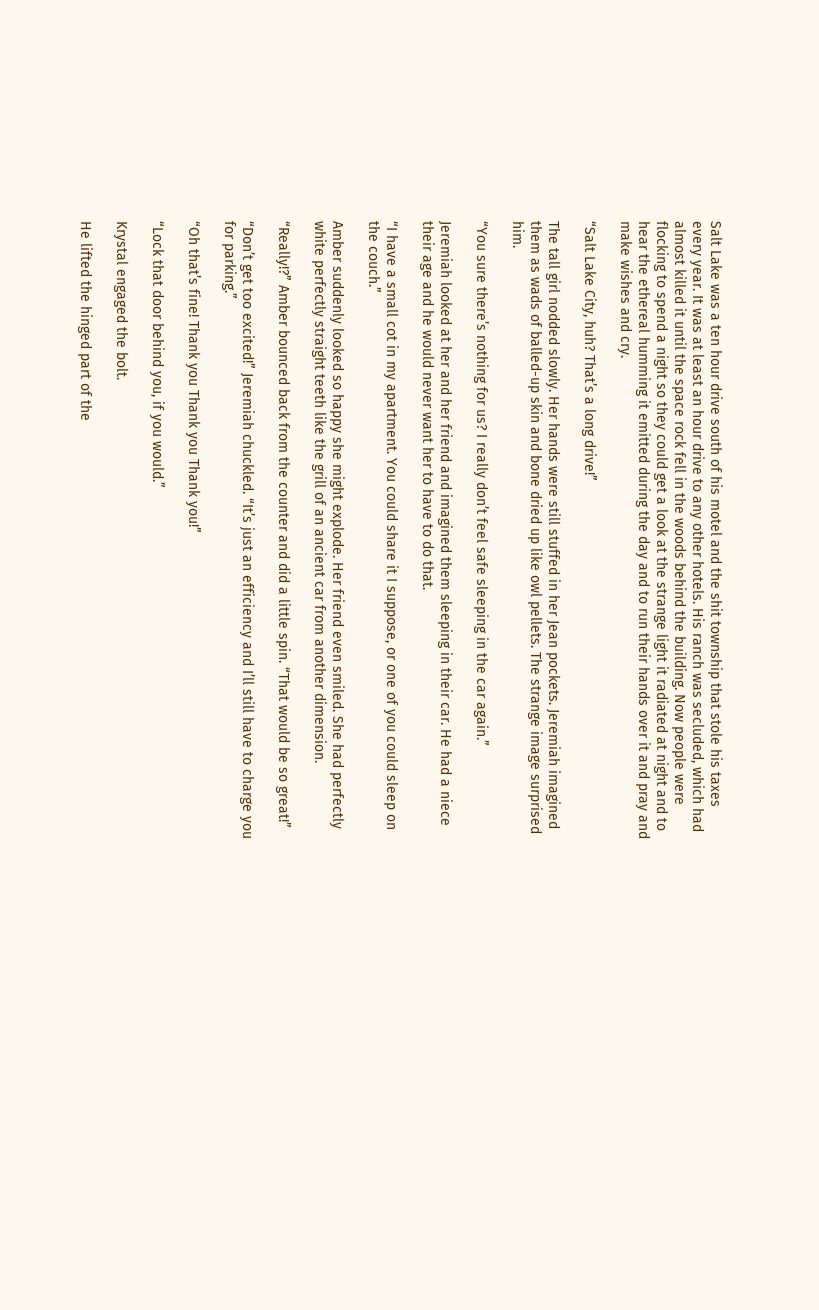Salt Lake was a ten hour drive south of his motel and the shit township that stole his taxes every year. It was at least an hour drive to any other hotels. His ranch was secluded, which had almost killed it until the space rock fell in the woods behind the building. Now people were flocking to spend a night so they could get a look at the strange light it radiated at night and to hear the ethereal humming it emitted during the day and to run their hands over it and pray and make wishes and cry.

“Salt Lake City, huh? That’s a long drive!”

The tall girl nodded slowly. Her hands were still stuffed in her Jean pockets. Jeremiah imagined them as wads of balled-up skin and bone dried up like owl pellets. The strange image surprised him.

“You sure there’s nothing for us? I really don’t feel safe sleeping in the car again.”

Jeremiah looked at her and her friend and imagined them sleeping in their car. He had a niece their age and he would never want her to have to do that.

“I have a small cot in my apartment. You could share it I suppose, or one of you could sleep on the couch.”

Amber suddenly looked so happy she might explode. Her friend even smiled. She had perfectly white perfectly straight teeth like the grill of an ancient car from another dimension.

“Really!?” Amber bounced back from the counter and did a little spin. “That would be so great!”

“Don’t get too excited!” Jeremiah chuckled. “It’s just an efficiency and I’ll still have to charge you for parking.”

“Oh that’s fine! Thank you Thank you Thank you!”

“Lock that door behind you, if you would.”

Krystal engaged the bolt.

He lifted the hinged part of the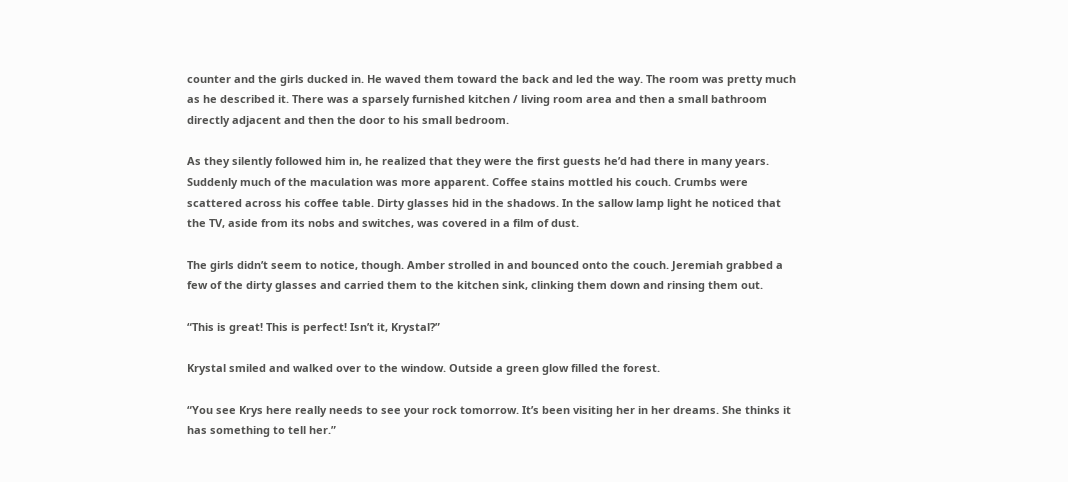counter and the girls ducked in. He waved them toward the back and led the way. The room was pretty much as he described it. There was a sparsely furnished kitchen / living room area and then a small bathroom directly adjacent and then the door to his small bedroom.

As they silently followed him in, he realized that they were the first guests he’d had there in many years. Suddenly much of the maculation was more apparent. Coffee stains mottled his couch. Crumbs were scattered across his coffee table. Dirty glasses hid in the shadows. In the sallow lamp light he noticed that the TV, aside from its nobs and switches, was covered in a film of dust.

The girls didn’t seem to notice, though. Amber strolled in and bounced onto the couch. Jeremiah grabbed a few of the dirty glasses and carried them to the kitchen sink, clinking them down and rinsing them out.

“This is great! This is perfect! Isn’t it, Krystal?”

Krystal smiled and walked over to the window. Outside a green glow filled the forest.

“You see Krys here really needs to see your rock tomorrow. It’s been visiting her in her dreams. She thinks it has something to tell her.”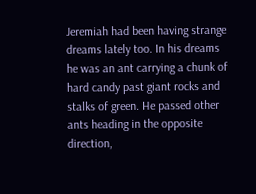Jeremiah had been having strange dreams lately too. In his dreams he was an ant carrying a chunk of hard candy past giant rocks and stalks of green. He passed other ants heading in the opposite direction,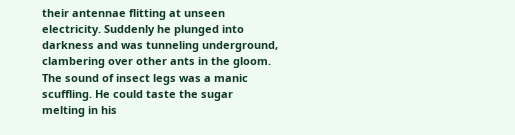their antennae flitting at unseen electricity. Suddenly he plunged into darkness and was tunneling underground, clambering over other ants in the gloom. The sound of insect legs was a manic scuffling. He could taste the sugar melting in his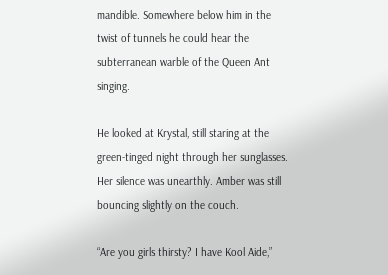mandible. Somewhere below him in the twist of tunnels he could hear the subterranean warble of the Queen Ant singing.

He looked at Krystal, still staring at the green-tinged night through her sunglasses. Her silence was unearthly. Amber was still bouncing slightly on the couch.

“Are you girls thirsty? I have Kool Aide,”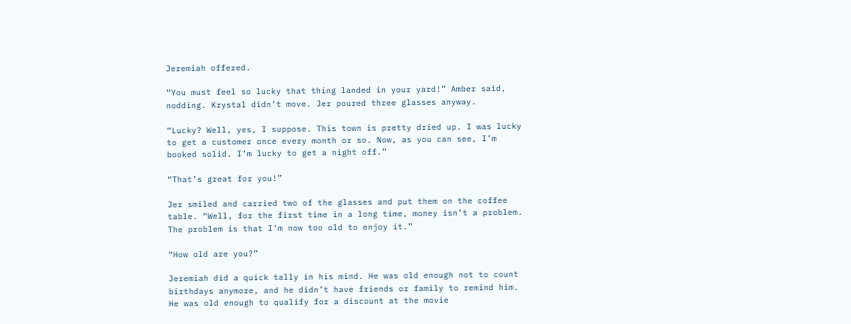Jeremiah offered.

“You must feel so lucky that thing landed in your yard!” Amber said, nodding. Krystal didn’t move. Jer poured three glasses anyway.

“Lucky? Well, yes, I suppose. This town is pretty dried up. I was lucky to get a customer once every month or so. Now, as you can see, I’m booked solid. I’m lucky to get a night off.”

“That’s great for you!”

Jer smiled and carried two of the glasses and put them on the coffee table. “Well, for the first time in a long time, money isn’t a problem. The problem is that I’m now too old to enjoy it.”

“How old are you?”

Jeremiah did a quick tally in his mind. He was old enough not to count birthdays anymore, and he didn’t have friends or family to remind him. He was old enough to qualify for a discount at the movie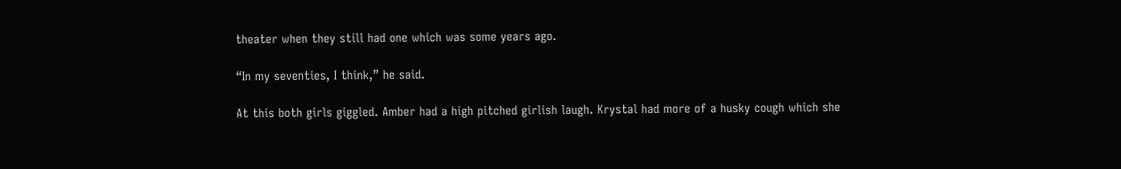theater when they still had one which was some years ago.

“In my seventies, I think,” he said.

At this both girls giggled. Amber had a high pitched girlish laugh. Krystal had more of a husky cough which she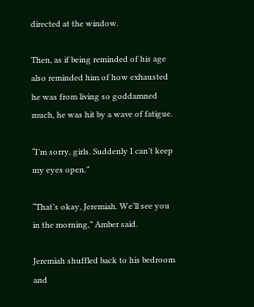directed at the window.

Then, as if being reminded of his age also reminded him of how exhausted he was from living so goddamned much, he was hit by a wave of fatigue.

“I’m sorry, girls. Suddenly I can’t keep my eyes open.”

“That’s okay, Jeremiah. We’ll see you in the morning,” Amber said.

Jeremiah shuffled back to his bedroom and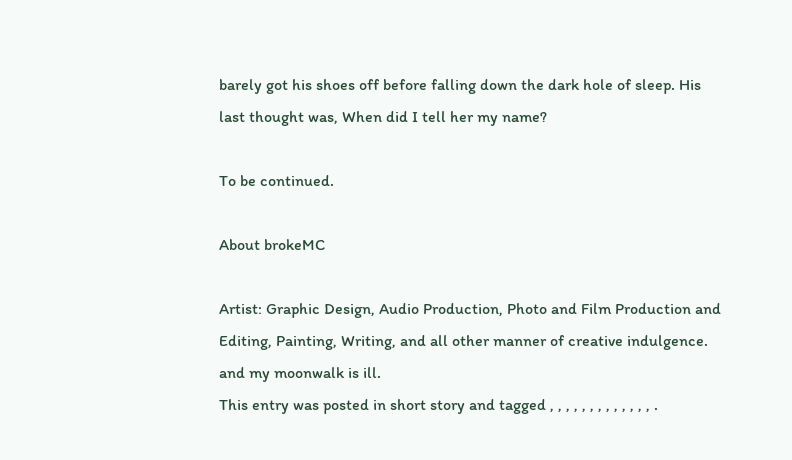barely got his shoes off before falling down the dark hole of sleep. His last thought was, When did I tell her my name?

To be continued.

About brokeMC

Artist: Graphic Design, Audio Production, Photo and Film Production and Editing, Painting, Writing, and all other manner of creative indulgence. and my moonwalk is ill.
This entry was posted in short story and tagged , , , , , , , , , , , , , .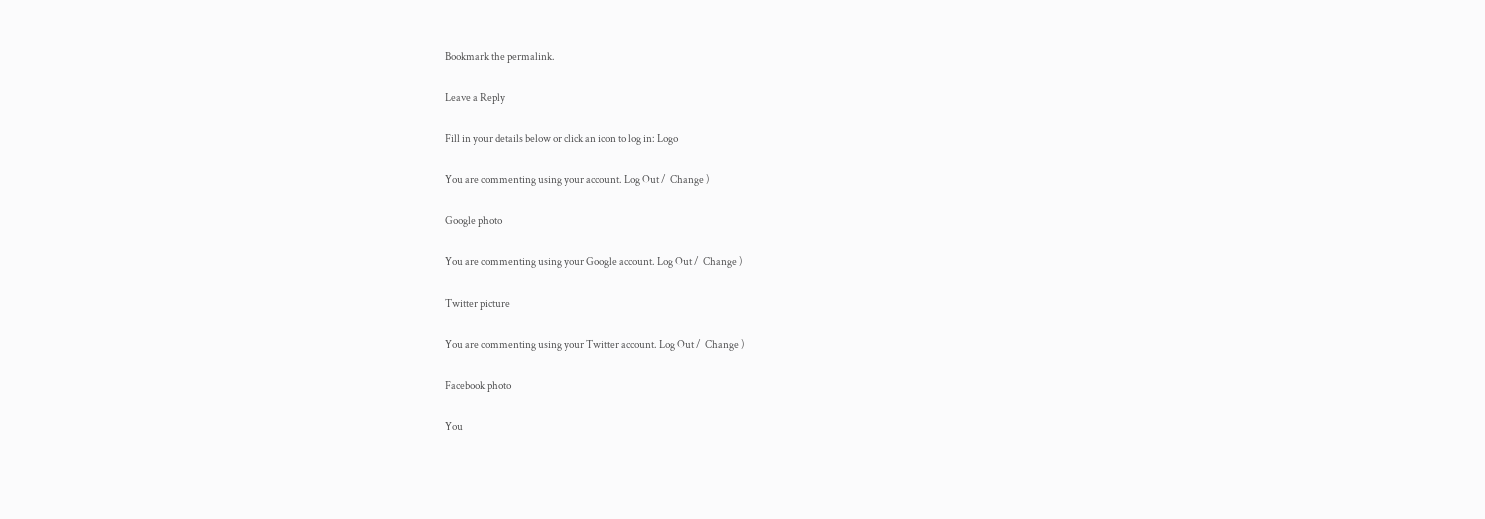Bookmark the permalink.

Leave a Reply

Fill in your details below or click an icon to log in: Logo

You are commenting using your account. Log Out /  Change )

Google photo

You are commenting using your Google account. Log Out /  Change )

Twitter picture

You are commenting using your Twitter account. Log Out /  Change )

Facebook photo

You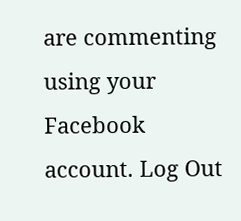are commenting using your Facebook account. Log Out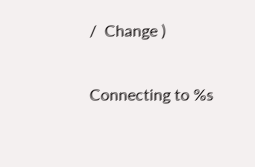/  Change )

Connecting to %s